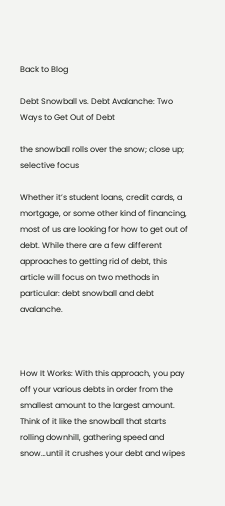Back to Blog

Debt Snowball vs. Debt Avalanche: Two Ways to Get Out of Debt

the snowball rolls over the snow; close up; selective focus

Whether it’s student loans, credit cards, a mortgage, or some other kind of financing, most of us are looking for how to get out of debt. While there are a few different approaches to getting rid of debt, this article will focus on two methods in particular: debt snowball and debt avalanche.



How It Works: With this approach, you pay off your various debts in order from the smallest amount to the largest amount. Think of it like the snowball that starts rolling downhill, gathering speed and snow…until it crushes your debt and wipes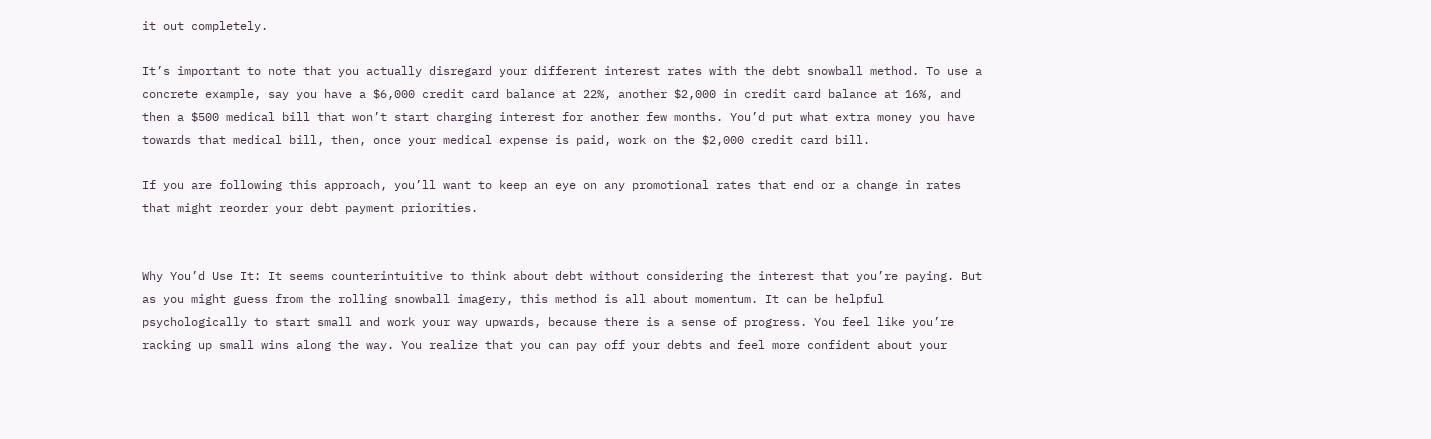it out completely.

It’s important to note that you actually disregard your different interest rates with the debt snowball method. To use a concrete example, say you have a $6,000 credit card balance at 22%, another $2,000 in credit card balance at 16%, and then a $500 medical bill that won’t start charging interest for another few months. You’d put what extra money you have towards that medical bill, then, once your medical expense is paid, work on the $2,000 credit card bill.

If you are following this approach, you’ll want to keep an eye on any promotional rates that end or a change in rates that might reorder your debt payment priorities.


Why You’d Use It: It seems counterintuitive to think about debt without considering the interest that you’re paying. But as you might guess from the rolling snowball imagery, this method is all about momentum. It can be helpful psychologically to start small and work your way upwards, because there is a sense of progress. You feel like you’re racking up small wins along the way. You realize that you can pay off your debts and feel more confident about your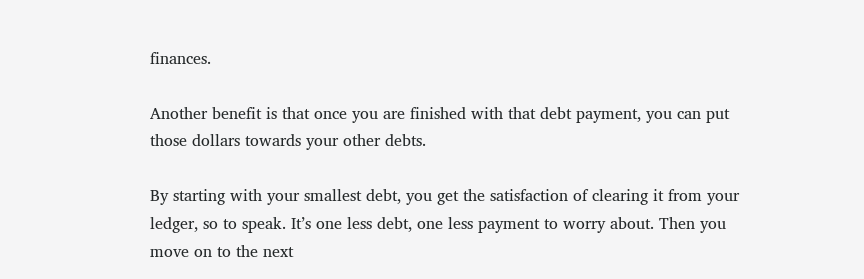finances.

Another benefit is that once you are finished with that debt payment, you can put those dollars towards your other debts.

By starting with your smallest debt, you get the satisfaction of clearing it from your ledger, so to speak. It’s one less debt, one less payment to worry about. Then you move on to the next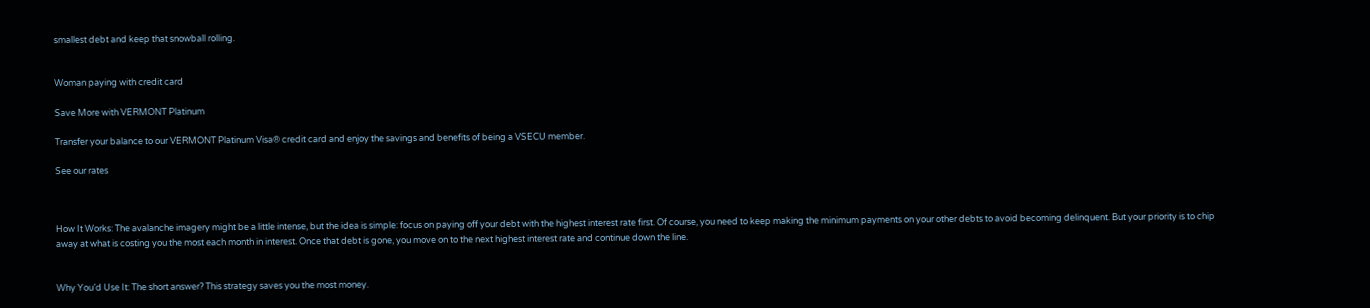smallest debt and keep that snowball rolling.


Woman paying with credit card

Save More with VERMONT Platinum

Transfer your balance to our VERMONT Platinum Visa® credit card and enjoy the savings and benefits of being a VSECU member.

See our rates



How It Works: The avalanche imagery might be a little intense, but the idea is simple: focus on paying off your debt with the highest interest rate first. Of course, you need to keep making the minimum payments on your other debts to avoid becoming delinquent. But your priority is to chip away at what is costing you the most each month in interest. Once that debt is gone, you move on to the next highest interest rate and continue down the line.


Why You’d Use It: The short answer? This strategy saves you the most money.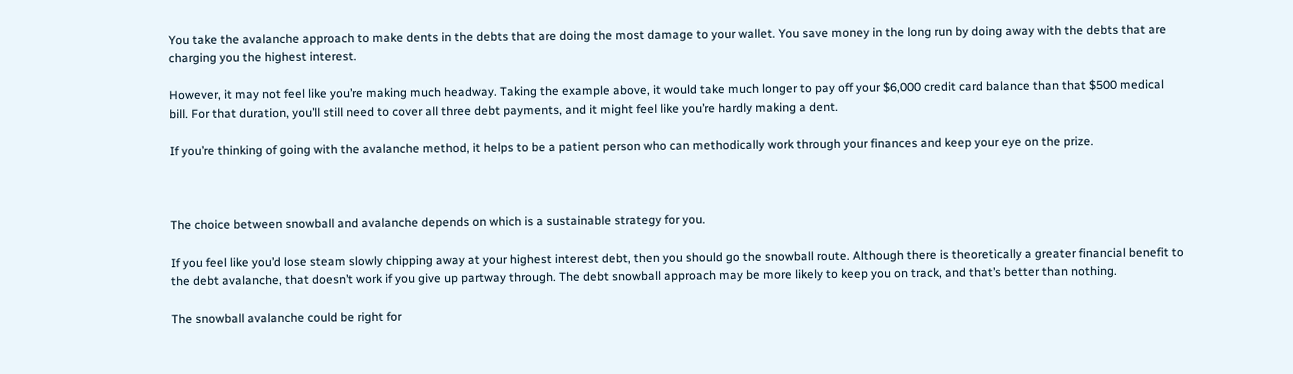You take the avalanche approach to make dents in the debts that are doing the most damage to your wallet. You save money in the long run by doing away with the debts that are charging you the highest interest.

However, it may not feel like you’re making much headway. Taking the example above, it would take much longer to pay off your $6,000 credit card balance than that $500 medical bill. For that duration, you’ll still need to cover all three debt payments, and it might feel like you’re hardly making a dent.

If you’re thinking of going with the avalanche method, it helps to be a patient person who can methodically work through your finances and keep your eye on the prize.



The choice between snowball and avalanche depends on which is a sustainable strategy for you.

If you feel like you’d lose steam slowly chipping away at your highest interest debt, then you should go the snowball route. Although there is theoretically a greater financial benefit to the debt avalanche, that doesn’t work if you give up partway through. The debt snowball approach may be more likely to keep you on track, and that’s better than nothing.

The snowball avalanche could be right for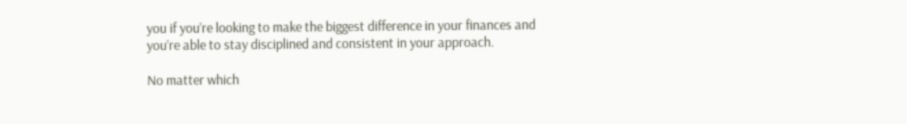you if you’re looking to make the biggest difference in your finances and you’re able to stay disciplined and consistent in your approach.

No matter which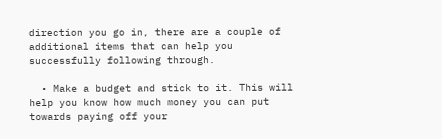direction you go in, there are a couple of additional items that can help you successfully following through.

  • Make a budget and stick to it. This will help you know how much money you can put towards paying off your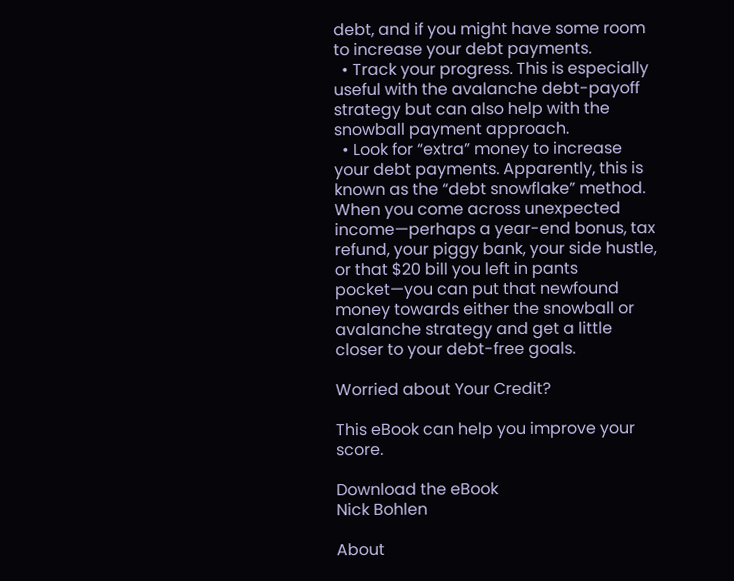debt, and if you might have some room to increase your debt payments.
  • Track your progress. This is especially useful with the avalanche debt-payoff strategy but can also help with the snowball payment approach.
  • Look for “extra” money to increase your debt payments. Apparently, this is known as the “debt snowflake” method. When you come across unexpected income—perhaps a year-end bonus, tax refund, your piggy bank, your side hustle, or that $20 bill you left in pants pocket—you can put that newfound money towards either the snowball or avalanche strategy and get a little closer to your debt-free goals.

Worried about Your Credit?

This eBook can help you improve your score.

Download the eBook
Nick Bohlen

About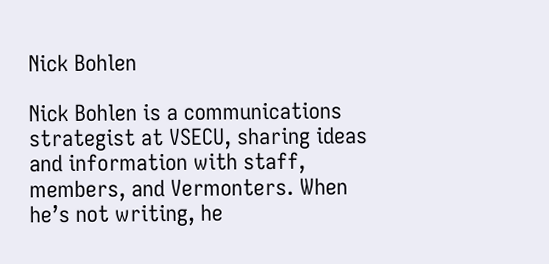Nick Bohlen

Nick Bohlen is a communications strategist at VSECU, sharing ideas and information with staff, members, and Vermonters. When he’s not writing, he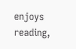enjoys reading,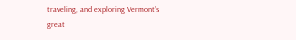traveling, and exploring Vermont’s great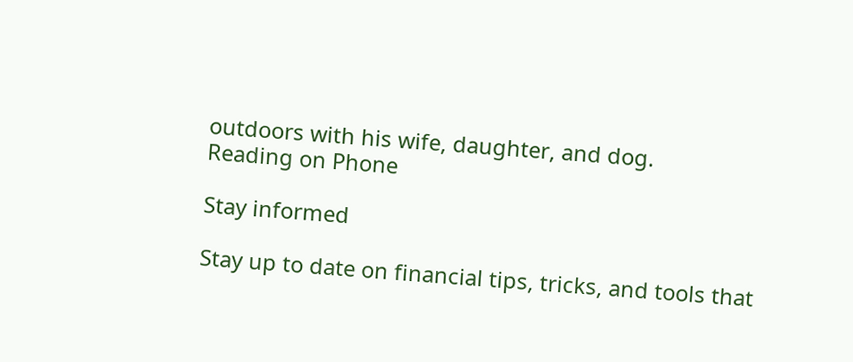outdoors with his wife, daughter, and dog.
Reading on Phone

Stay informed

Stay up to date on financial tips, tricks, and tools that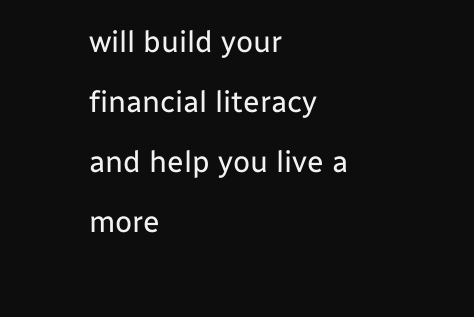will build your financial literacy and help you live a more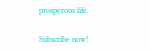prosperous life.

Subscribe now!